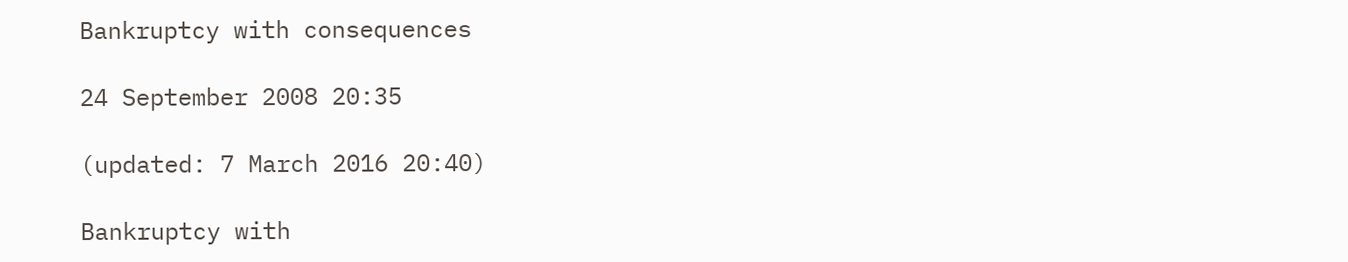Bankruptcy with consequences

24 September 2008 20:35

(updated: 7 March 2016 20:40)

Bankruptcy with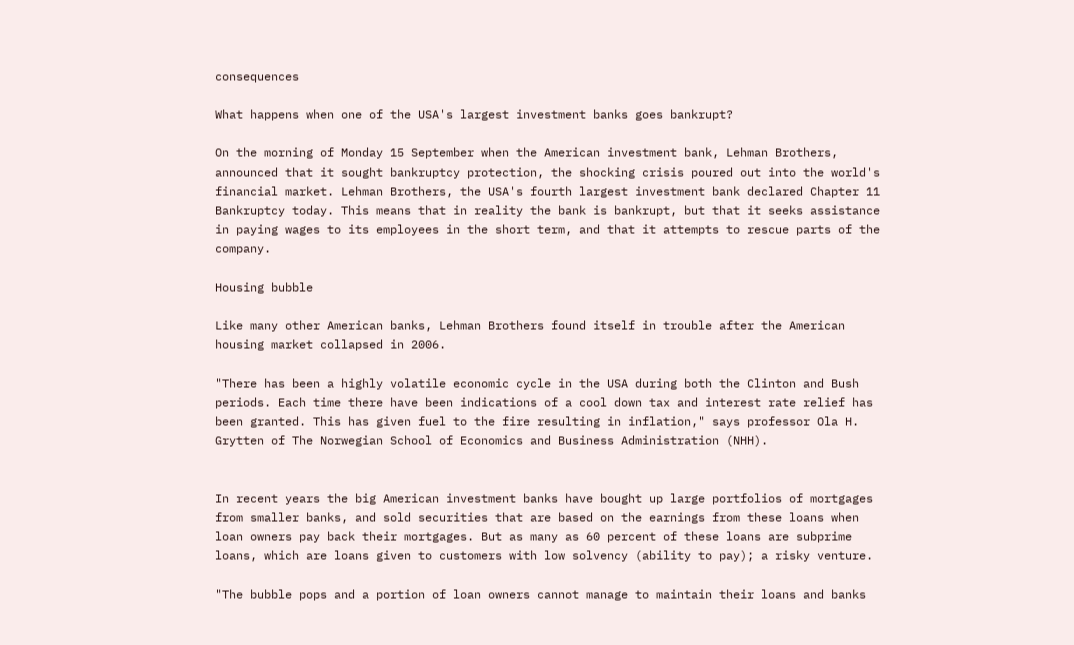consequences

What happens when one of the USA's largest investment banks goes bankrupt?

On the morning of Monday 15 September when the American investment bank, Lehman Brothers, announced that it sought bankruptcy protection, the shocking crisis poured out into the world's financial market. Lehman Brothers, the USA's fourth largest investment bank declared Chapter 11 Bankruptcy today. This means that in reality the bank is bankrupt, but that it seeks assistance in paying wages to its employees in the short term, and that it attempts to rescue parts of the company.

Housing bubble

Like many other American banks, Lehman Brothers found itself in trouble after the American housing market collapsed in 2006.

"There has been a highly volatile economic cycle in the USA during both the Clinton and Bush periods. Each time there have been indications of a cool down tax and interest rate relief has been granted. This has given fuel to the fire resulting in inflation," says professor Ola H. Grytten of The Norwegian School of Economics and Business Administration (NHH).


In recent years the big American investment banks have bought up large portfolios of mortgages from smaller banks, and sold securities that are based on the earnings from these loans when loan owners pay back their mortgages. But as many as 60 percent of these loans are subprime loans, which are loans given to customers with low solvency (ability to pay); a risky venture.

"The bubble pops and a portion of loan owners cannot manage to maintain their loans and banks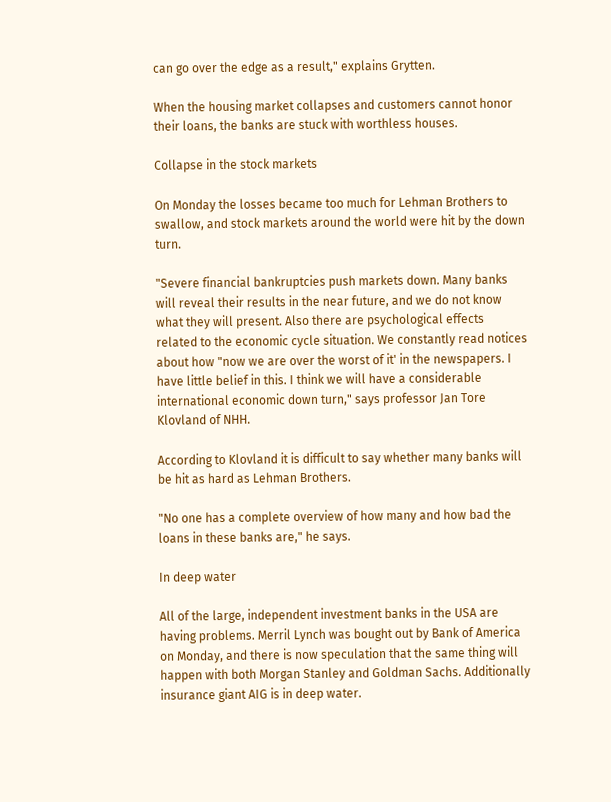can go over the edge as a result," explains Grytten.

When the housing market collapses and customers cannot honor their loans, the banks are stuck with worthless houses.

Collapse in the stock markets

On Monday the losses became too much for Lehman Brothers to swallow, and stock markets around the world were hit by the down turn.

"Severe financial bankruptcies push markets down. Many banks will reveal their results in the near future, and we do not know what they will present. Also there are psychological effects related to the economic cycle situation. We constantly read notices about how "now we are over the worst of it' in the newspapers. I have little belief in this. I think we will have a considerable international economic down turn," says professor Jan Tore Klovland of NHH.

According to Klovland it is difficult to say whether many banks will be hit as hard as Lehman Brothers.

"No one has a complete overview of how many and how bad the loans in these banks are," he says.

In deep water

All of the large, independent investment banks in the USA are having problems. Merril Lynch was bought out by Bank of America on Monday, and there is now speculation that the same thing will happen with both Morgan Stanley and Goldman Sachs. Additionally insurance giant AIG is in deep water.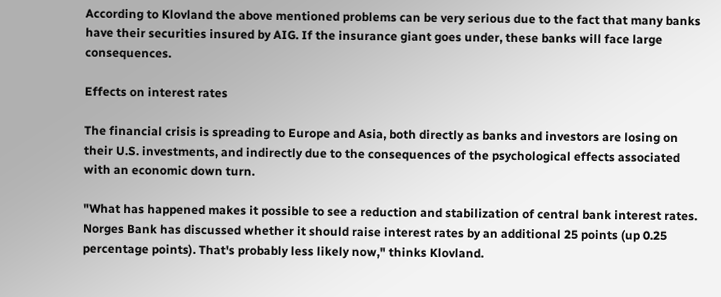According to Klovland the above mentioned problems can be very serious due to the fact that many banks have their securities insured by AIG. If the insurance giant goes under, these banks will face large consequences.

Effects on interest rates

The financial crisis is spreading to Europe and Asia, both directly as banks and investors are losing on their U.S. investments, and indirectly due to the consequences of the psychological effects associated with an economic down turn.

"What has happened makes it possible to see a reduction and stabilization of central bank interest rates. Norges Bank has discussed whether it should raise interest rates by an additional 25 points (up 0.25 percentage points). That's probably less likely now," thinks Klovland.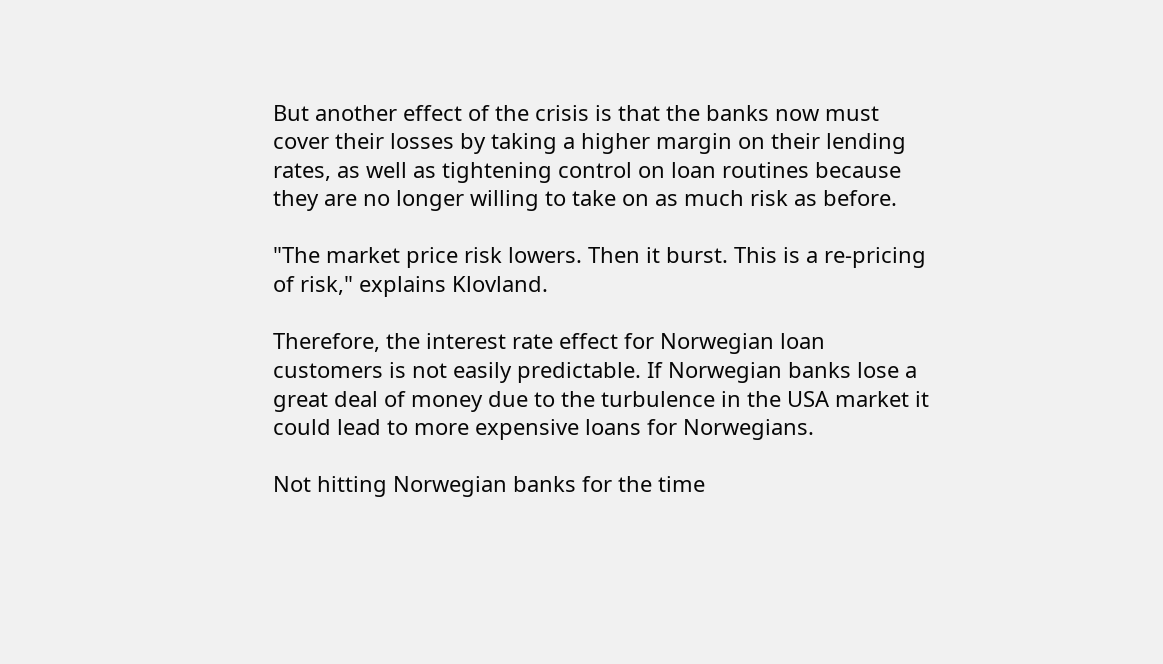But another effect of the crisis is that the banks now must cover their losses by taking a higher margin on their lending rates, as well as tightening control on loan routines because they are no longer willing to take on as much risk as before.

"The market price risk lowers. Then it burst. This is a re-pricing of risk," explains Klovland.

Therefore, the interest rate effect for Norwegian loan customers is not easily predictable. If Norwegian banks lose a great deal of money due to the turbulence in the USA market it could lead to more expensive loans for Norwegians.

Not hitting Norwegian banks for the time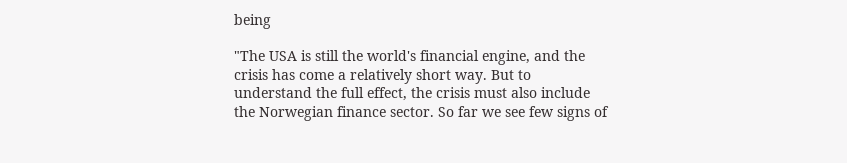being

"The USA is still the world's financial engine, and the crisis has come a relatively short way. But to understand the full effect, the crisis must also include the Norwegian finance sector. So far we see few signs of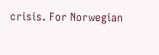crisis. For Norwegian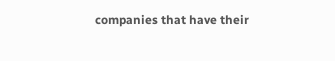companies that have their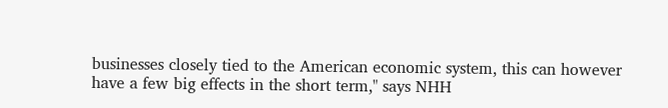businesses closely tied to the American economic system, this can however have a few big effects in the short term," says NHH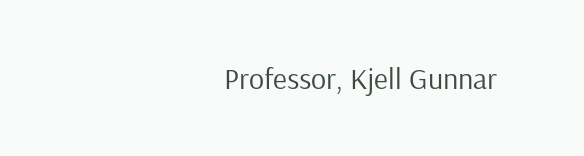Professor, Kjell Gunnar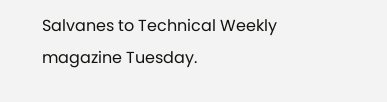Salvanes to Technical Weekly magazine Tuesday.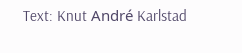Text: Knut André Karlstad